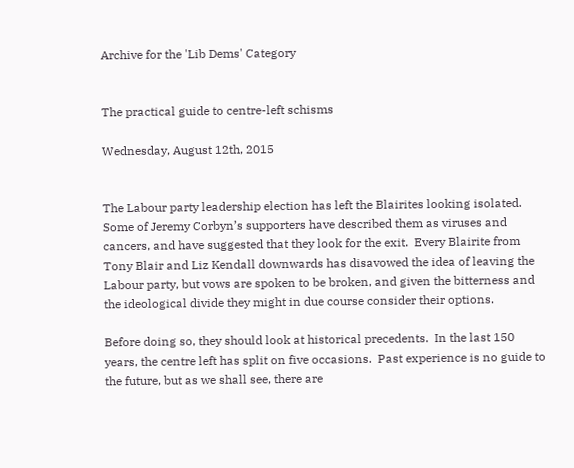Archive for the 'Lib Dems' Category


The practical guide to centre-left schisms

Wednesday, August 12th, 2015


The Labour party leadership election has left the Blairites looking isolated.  Some of Jeremy Corbyn’s supporters have described them as viruses and cancers, and have suggested that they look for the exit.  Every Blairite from Tony Blair and Liz Kendall downwards has disavowed the idea of leaving the Labour party, but vows are spoken to be broken, and given the bitterness and the ideological divide they might in due course consider their options.

Before doing so, they should look at historical precedents.  In the last 150 years, the centre left has split on five occasions.  Past experience is no guide to the future, but as we shall see, there are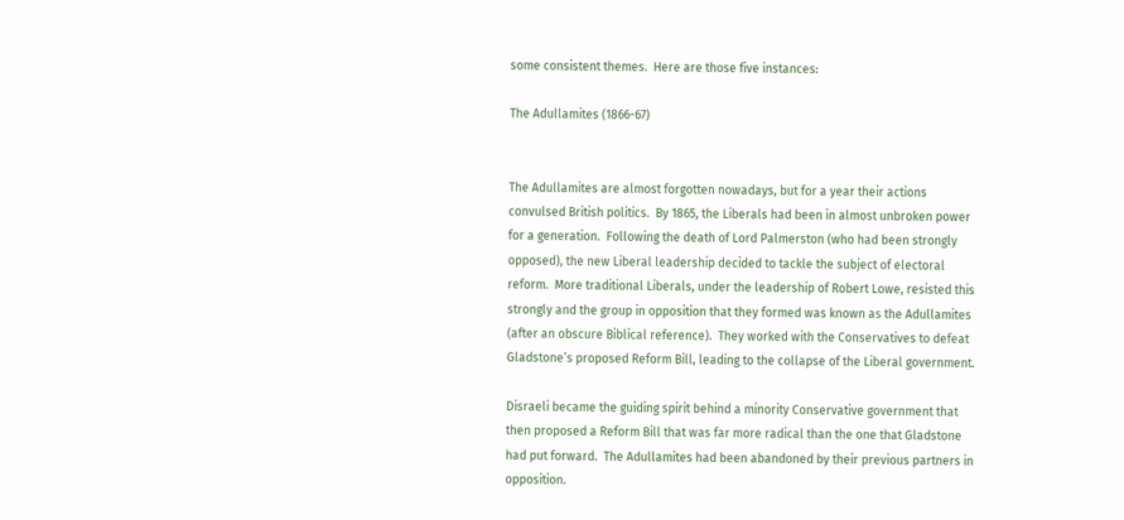some consistent themes.  Here are those five instances:

The Adullamites (1866-67)


The Adullamites are almost forgotten nowadays, but for a year their actions convulsed British politics.  By 1865, the Liberals had been in almost unbroken power for a generation.  Following the death of Lord Palmerston (who had been strongly opposed), the new Liberal leadership decided to tackle the subject of electoral reform.  More traditional Liberals, under the leadership of Robert Lowe, resisted this strongly and the group in opposition that they formed was known as the Adullamites (after an obscure Biblical reference).  They worked with the Conservatives to defeat Gladstone’s proposed Reform Bill, leading to the collapse of the Liberal government.

Disraeli became the guiding spirit behind a minority Conservative government that then proposed a Reform Bill that was far more radical than the one that Gladstone had put forward.  The Adullamites had been abandoned by their previous partners in opposition.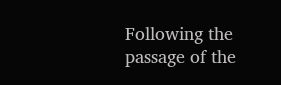Following the passage of the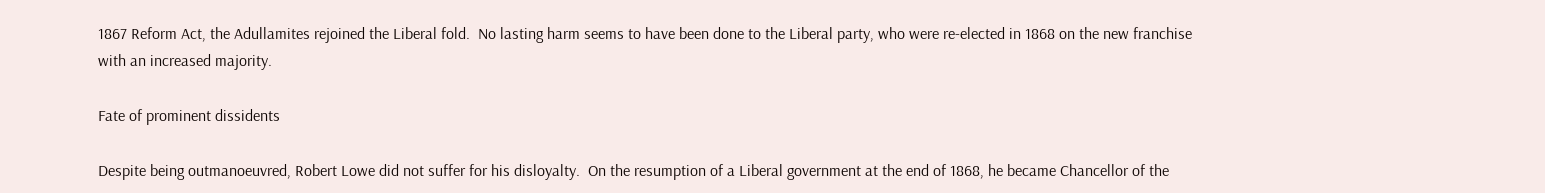1867 Reform Act, the Adullamites rejoined the Liberal fold.  No lasting harm seems to have been done to the Liberal party, who were re-elected in 1868 on the new franchise with an increased majority.

Fate of prominent dissidents

Despite being outmanoeuvred, Robert Lowe did not suffer for his disloyalty.  On the resumption of a Liberal government at the end of 1868, he became Chancellor of the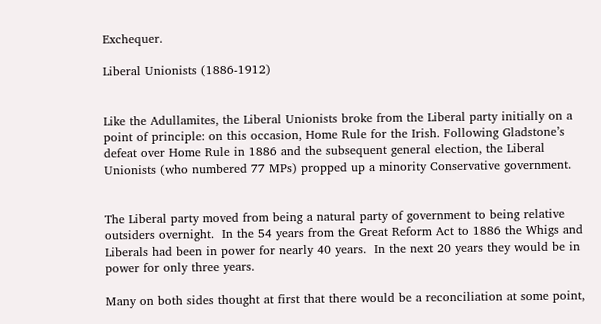Exchequer.

Liberal Unionists (1886-1912)


Like the Adullamites, the Liberal Unionists broke from the Liberal party initially on a point of principle: on this occasion, Home Rule for the Irish. Following Gladstone’s defeat over Home Rule in 1886 and the subsequent general election, the Liberal Unionists (who numbered 77 MPs) propped up a minority Conservative government.


The Liberal party moved from being a natural party of government to being relative outsiders overnight.  In the 54 years from the Great Reform Act to 1886 the Whigs and Liberals had been in power for nearly 40 years.  In the next 20 years they would be in power for only three years.

Many on both sides thought at first that there would be a reconciliation at some point,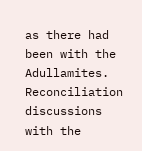as there had been with the Adullamites.  Reconciliation discussions with the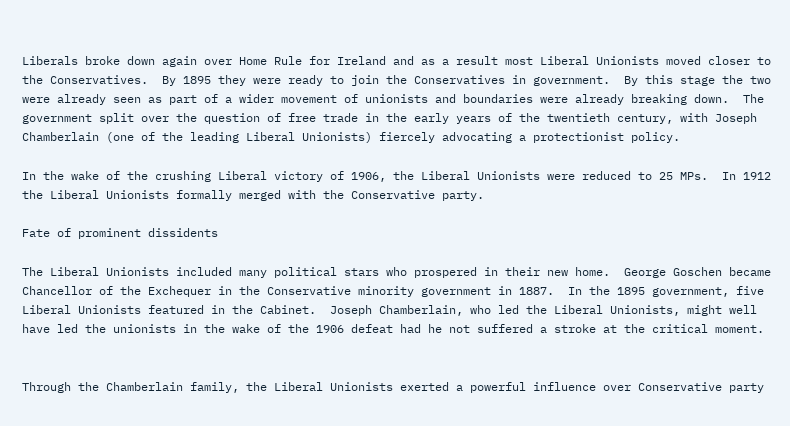Liberals broke down again over Home Rule for Ireland and as a result most Liberal Unionists moved closer to the Conservatives.  By 1895 they were ready to join the Conservatives in government.  By this stage the two were already seen as part of a wider movement of unionists and boundaries were already breaking down.  The government split over the question of free trade in the early years of the twentieth century, with Joseph Chamberlain (one of the leading Liberal Unionists) fiercely advocating a protectionist policy.

In the wake of the crushing Liberal victory of 1906, the Liberal Unionists were reduced to 25 MPs.  In 1912 the Liberal Unionists formally merged with the Conservative party.

Fate of prominent dissidents

The Liberal Unionists included many political stars who prospered in their new home.  George Goschen became Chancellor of the Exchequer in the Conservative minority government in 1887.  In the 1895 government, five Liberal Unionists featured in the Cabinet.  Joseph Chamberlain, who led the Liberal Unionists, might well have led the unionists in the wake of the 1906 defeat had he not suffered a stroke at the critical moment.


Through the Chamberlain family, the Liberal Unionists exerted a powerful influence over Conservative party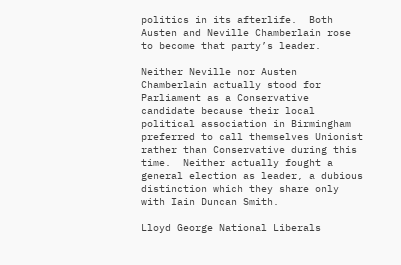politics in its afterlife.  Both Austen and Neville Chamberlain rose to become that party’s leader.

Neither Neville nor Austen Chamberlain actually stood for Parliament as a Conservative candidate because their local political association in Birmingham preferred to call themselves Unionist rather than Conservative during this time.  Neither actually fought a general election as leader, a dubious distinction which they share only with Iain Duncan Smith.

Lloyd George National Liberals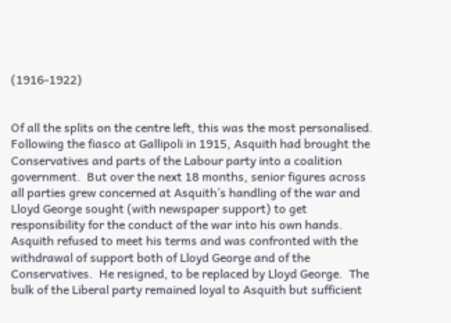(1916-1922)


Of all the splits on the centre left, this was the most personalised.  Following the fiasco at Gallipoli in 1915, Asquith had brought the Conservatives and parts of the Labour party into a coalition government.  But over the next 18 months, senior figures across all parties grew concerned at Asquith’s handling of the war and Lloyd George sought (with newspaper support) to get responsibility for the conduct of the war into his own hands.  Asquith refused to meet his terms and was confronted with the withdrawal of support both of Lloyd George and of the Conservatives.  He resigned, to be replaced by Lloyd George.  The bulk of the Liberal party remained loyal to Asquith but sufficient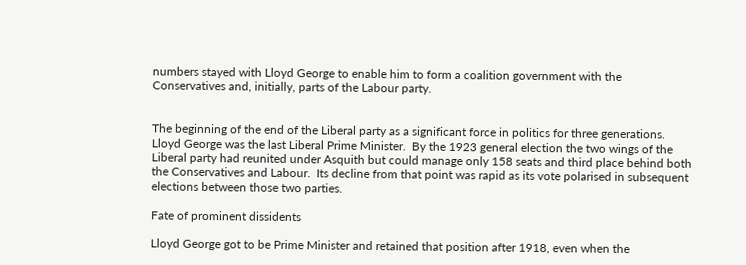numbers stayed with Lloyd George to enable him to form a coalition government with the Conservatives and, initially, parts of the Labour party.


The beginning of the end of the Liberal party as a significant force in politics for three generations.  Lloyd George was the last Liberal Prime Minister.  By the 1923 general election the two wings of the Liberal party had reunited under Asquith but could manage only 158 seats and third place behind both the Conservatives and Labour.  Its decline from that point was rapid as its vote polarised in subsequent elections between those two parties.

Fate of prominent dissidents

Lloyd George got to be Prime Minister and retained that position after 1918, even when the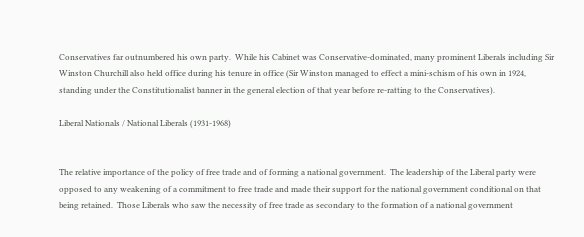Conservatives far outnumbered his own party.  While his Cabinet was Conservative-dominated, many prominent Liberals including Sir Winston Churchill also held office during his tenure in office (Sir Winston managed to effect a mini-schism of his own in 1924, standing under the Constitutionalist banner in the general election of that year before re-ratting to the Conservatives).

Liberal Nationals / National Liberals (1931-1968)


The relative importance of the policy of free trade and of forming a national government.  The leadership of the Liberal party were opposed to any weakening of a commitment to free trade and made their support for the national government conditional on that being retained.  Those Liberals who saw the necessity of free trade as secondary to the formation of a national government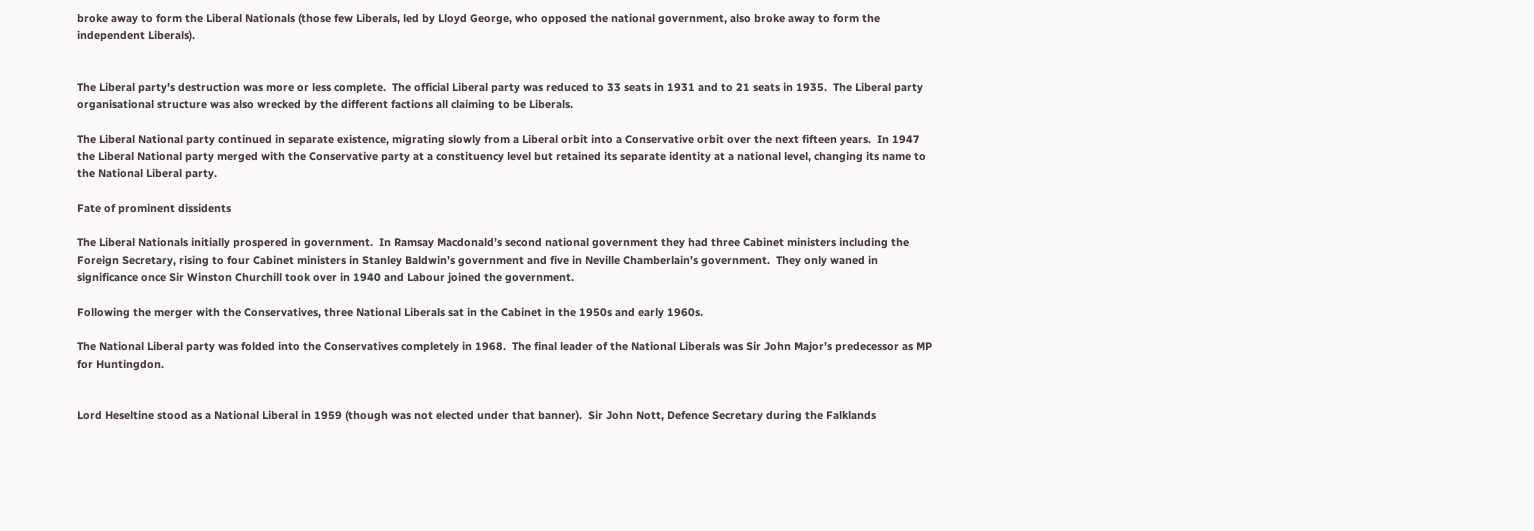broke away to form the Liberal Nationals (those few Liberals, led by Lloyd George, who opposed the national government, also broke away to form the independent Liberals).


The Liberal party’s destruction was more or less complete.  The official Liberal party was reduced to 33 seats in 1931 and to 21 seats in 1935.  The Liberal party organisational structure was also wrecked by the different factions all claiming to be Liberals.

The Liberal National party continued in separate existence, migrating slowly from a Liberal orbit into a Conservative orbit over the next fifteen years.  In 1947 the Liberal National party merged with the Conservative party at a constituency level but retained its separate identity at a national level, changing its name to the National Liberal party.

Fate of prominent dissidents

The Liberal Nationals initially prospered in government.  In Ramsay Macdonald’s second national government they had three Cabinet ministers including the Foreign Secretary, rising to four Cabinet ministers in Stanley Baldwin’s government and five in Neville Chamberlain’s government.  They only waned in significance once Sir Winston Churchill took over in 1940 and Labour joined the government.

Following the merger with the Conservatives, three National Liberals sat in the Cabinet in the 1950s and early 1960s.

The National Liberal party was folded into the Conservatives completely in 1968.  The final leader of the National Liberals was Sir John Major’s predecessor as MP for Huntingdon.


Lord Heseltine stood as a National Liberal in 1959 (though was not elected under that banner).  Sir John Nott, Defence Secretary during the Falklands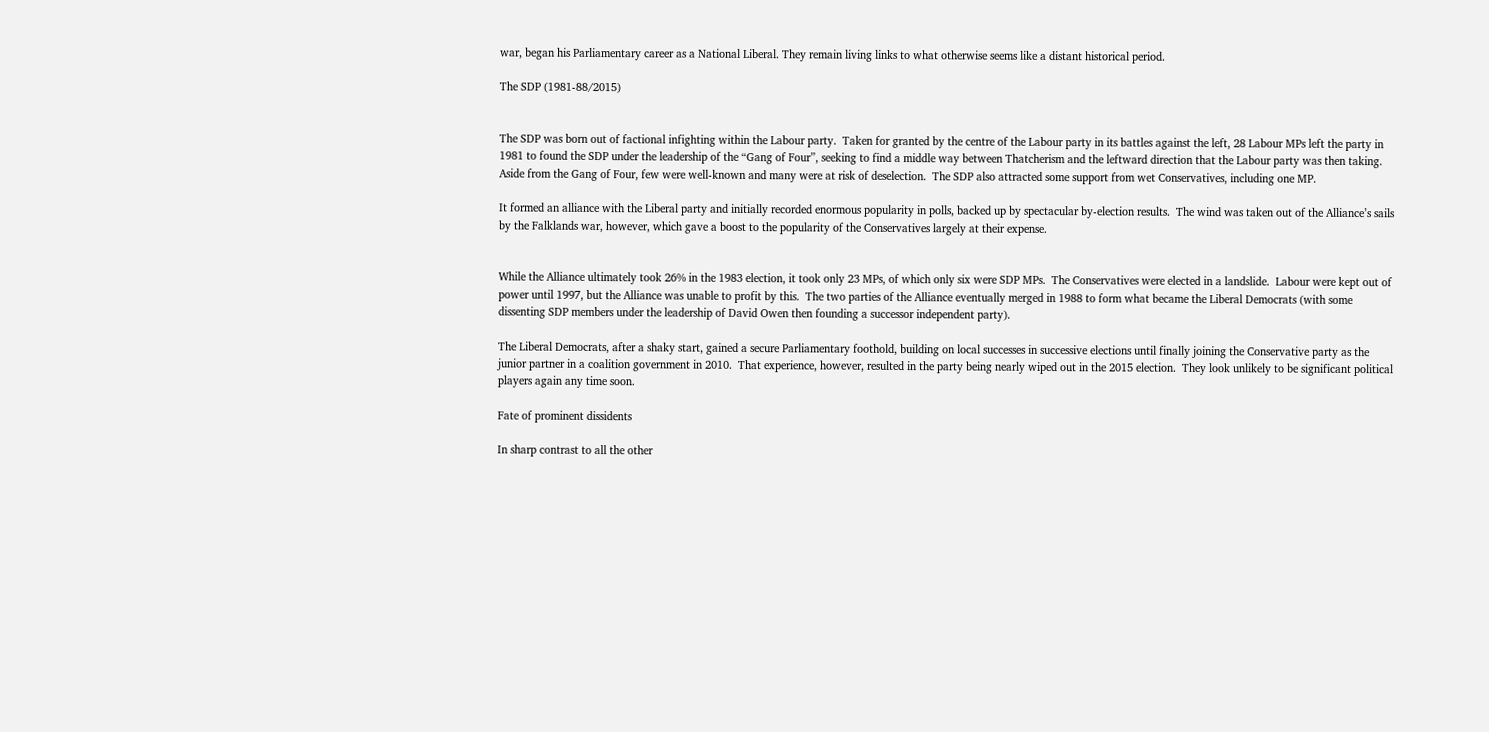war, began his Parliamentary career as a National Liberal. They remain living links to what otherwise seems like a distant historical period.

The SDP (1981-88/2015)


The SDP was born out of factional infighting within the Labour party.  Taken for granted by the centre of the Labour party in its battles against the left, 28 Labour MPs left the party in 1981 to found the SDP under the leadership of the “Gang of Four”, seeking to find a middle way between Thatcherism and the leftward direction that the Labour party was then taking.  Aside from the Gang of Four, few were well-known and many were at risk of deselection.  The SDP also attracted some support from wet Conservatives, including one MP.

It formed an alliance with the Liberal party and initially recorded enormous popularity in polls, backed up by spectacular by-election results.  The wind was taken out of the Alliance’s sails by the Falklands war, however, which gave a boost to the popularity of the Conservatives largely at their expense.


While the Alliance ultimately took 26% in the 1983 election, it took only 23 MPs, of which only six were SDP MPs.  The Conservatives were elected in a landslide.  Labour were kept out of power until 1997, but the Alliance was unable to profit by this.  The two parties of the Alliance eventually merged in 1988 to form what became the Liberal Democrats (with some dissenting SDP members under the leadership of David Owen then founding a successor independent party).

The Liberal Democrats, after a shaky start, gained a secure Parliamentary foothold, building on local successes in successive elections until finally joining the Conservative party as the junior partner in a coalition government in 2010.  That experience, however, resulted in the party being nearly wiped out in the 2015 election.  They look unlikely to be significant political players again any time soon.

Fate of prominent dissidents

In sharp contrast to all the other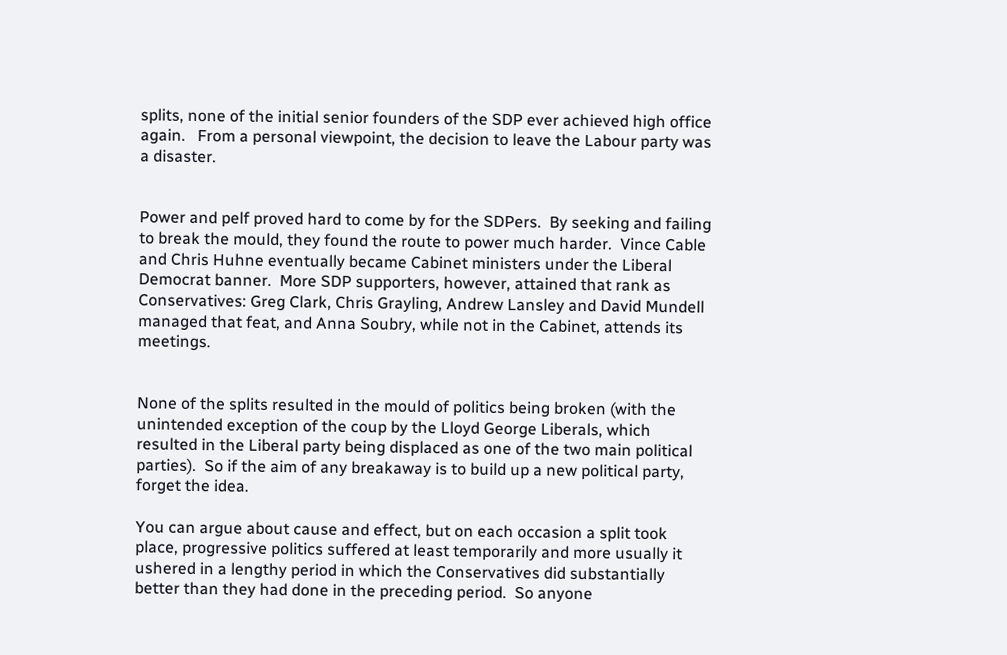splits, none of the initial senior founders of the SDP ever achieved high office again.   From a personal viewpoint, the decision to leave the Labour party was a disaster.


Power and pelf proved hard to come by for the SDPers.  By seeking and failing to break the mould, they found the route to power much harder.  Vince Cable and Chris Huhne eventually became Cabinet ministers under the Liberal Democrat banner.  More SDP supporters, however, attained that rank as Conservatives: Greg Clark, Chris Grayling, Andrew Lansley and David Mundell managed that feat, and Anna Soubry, while not in the Cabinet, attends its meetings.


None of the splits resulted in the mould of politics being broken (with the unintended exception of the coup by the Lloyd George Liberals, which resulted in the Liberal party being displaced as one of the two main political parties).  So if the aim of any breakaway is to build up a new political party, forget the idea.

You can argue about cause and effect, but on each occasion a split took place, progressive politics suffered at least temporarily and more usually it ushered in a lengthy period in which the Conservatives did substantially better than they had done in the preceding period.  So anyone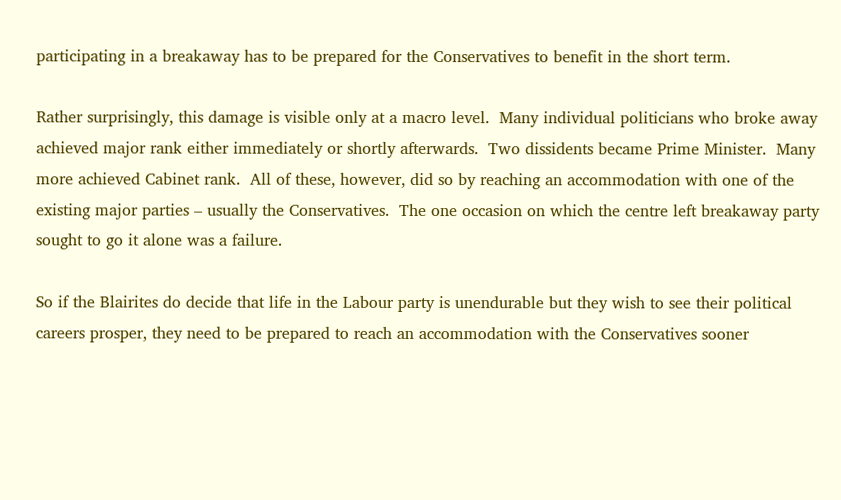participating in a breakaway has to be prepared for the Conservatives to benefit in the short term.

Rather surprisingly, this damage is visible only at a macro level.  Many individual politicians who broke away achieved major rank either immediately or shortly afterwards.  Two dissidents became Prime Minister.  Many more achieved Cabinet rank.  All of these, however, did so by reaching an accommodation with one of the existing major parties – usually the Conservatives.  The one occasion on which the centre left breakaway party sought to go it alone was a failure.

So if the Blairites do decide that life in the Labour party is unendurable but they wish to see their political careers prosper, they need to be prepared to reach an accommodation with the Conservatives sooner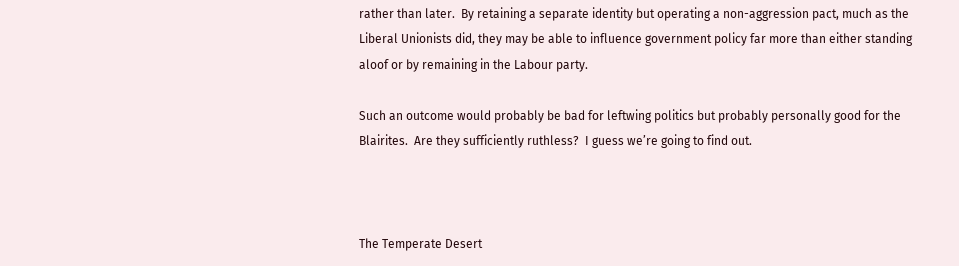rather than later.  By retaining a separate identity but operating a non-aggression pact, much as the Liberal Unionists did, they may be able to influence government policy far more than either standing aloof or by remaining in the Labour party.

Such an outcome would probably be bad for leftwing politics but probably personally good for the Blairites.  Are they sufficiently ruthless?  I guess we’re going to find out.



The Temperate Desert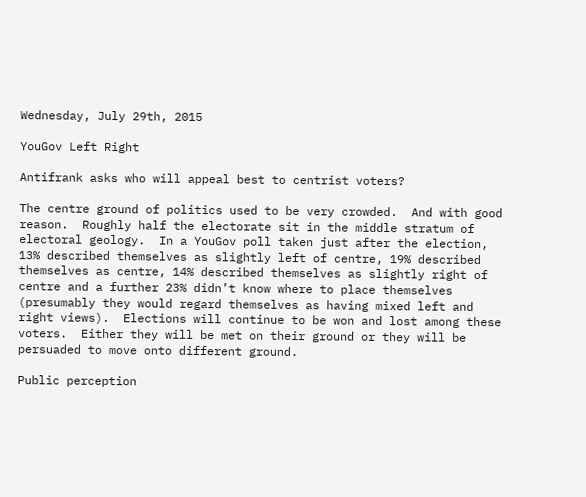Wednesday, July 29th, 2015

YouGov Left Right

Antifrank asks who will appeal best to centrist voters?

The centre ground of politics used to be very crowded.  And with good reason.  Roughly half the electorate sit in the middle stratum of electoral geology.  In a YouGov poll taken just after the election, 13% described themselves as slightly left of centre, 19% described themselves as centre, 14% described themselves as slightly right of centre and a further 23% didn’t know where to place themselves (presumably they would regard themselves as having mixed left and right views).  Elections will continue to be won and lost among these voters.  Either they will be met on their ground or they will be persuaded to move onto different ground.

Public perception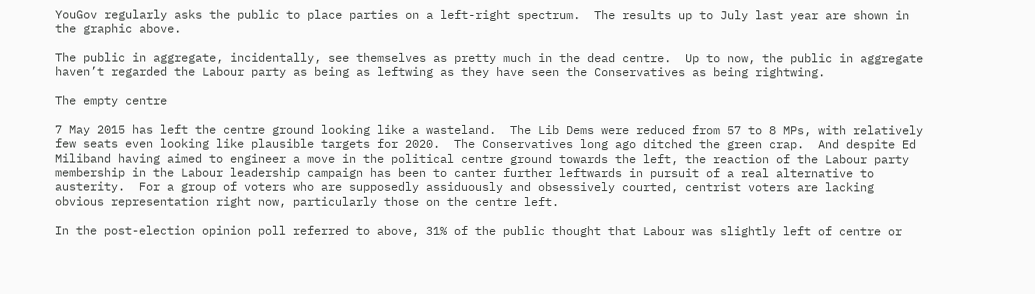YouGov regularly asks the public to place parties on a left-right spectrum.  The results up to July last year are shown in the graphic above.

The public in aggregate, incidentally, see themselves as pretty much in the dead centre.  Up to now, the public in aggregate haven’t regarded the Labour party as being as leftwing as they have seen the Conservatives as being rightwing.

The empty centre

7 May 2015 has left the centre ground looking like a wasteland.  The Lib Dems were reduced from 57 to 8 MPs, with relatively few seats even looking like plausible targets for 2020.  The Conservatives long ago ditched the green crap.  And despite Ed Miliband having aimed to engineer a move in the political centre ground towards the left, the reaction of the Labour party membership in the Labour leadership campaign has been to canter further leftwards in pursuit of a real alternative to austerity.  For a group of voters who are supposedly assiduously and obsessively courted, centrist voters are lacking obvious representation right now, particularly those on the centre left.

In the post-election opinion poll referred to above, 31% of the public thought that Labour was slightly left of centre or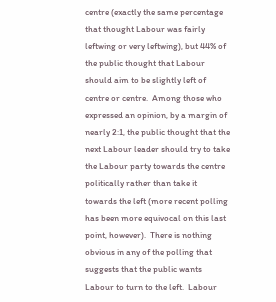centre (exactly the same percentage that thought Labour was fairly leftwing or very leftwing), but 44% of the public thought that Labour should aim to be slightly left of centre or centre.  Among those who expressed an opinion, by a margin of nearly 2:1, the public thought that the next Labour leader should try to take the Labour party towards the centre politically rather than take it towards the left (more recent polling has been more equivocal on this last point, however).  There is nothing obvious in any of the polling that suggests that the public wants Labour to turn to the left.  Labour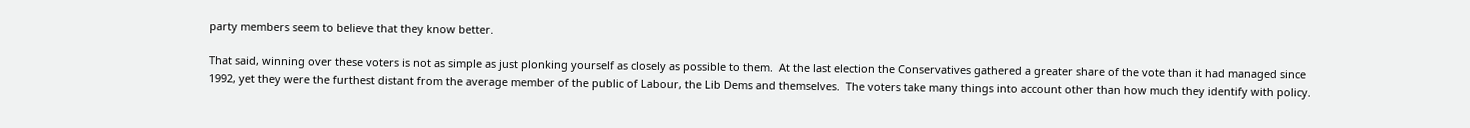party members seem to believe that they know better.

That said, winning over these voters is not as simple as just plonking yourself as closely as possible to them.  At the last election the Conservatives gathered a greater share of the vote than it had managed since 1992, yet they were the furthest distant from the average member of the public of Labour, the Lib Dems and themselves.  The voters take many things into account other than how much they identify with policy.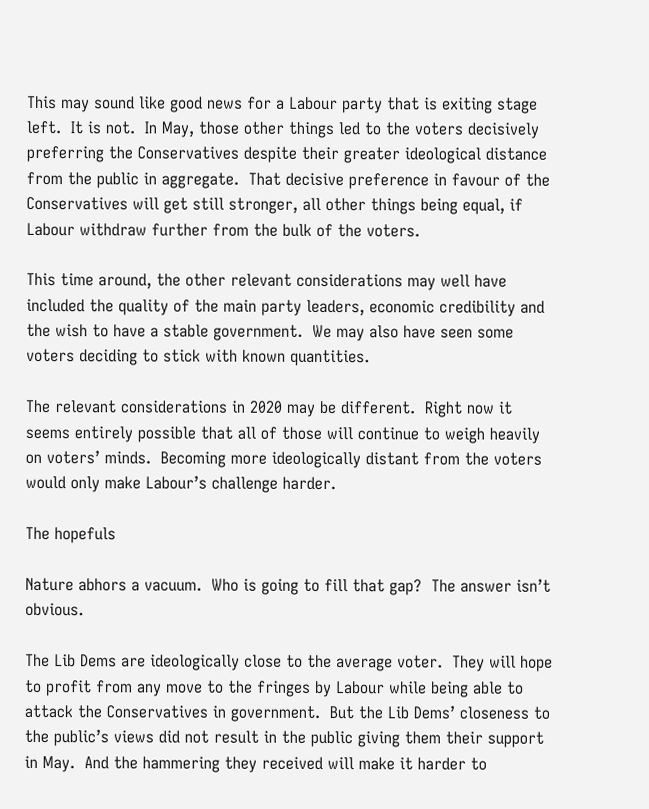This may sound like good news for a Labour party that is exiting stage left.  It is not.  In May, those other things led to the voters decisively preferring the Conservatives despite their greater ideological distance from the public in aggregate.  That decisive preference in favour of the Conservatives will get still stronger, all other things being equal, if Labour withdraw further from the bulk of the voters.

This time around, the other relevant considerations may well have included the quality of the main party leaders, economic credibility and the wish to have a stable government.  We may also have seen some voters deciding to stick with known quantities.

The relevant considerations in 2020 may be different.  Right now it seems entirely possible that all of those will continue to weigh heavily on voters’ minds.  Becoming more ideologically distant from the voters would only make Labour’s challenge harder.

The hopefuls

Nature abhors a vacuum.  Who is going to fill that gap?  The answer isn’t obvious.

The Lib Dems are ideologically close to the average voter.  They will hope to profit from any move to the fringes by Labour while being able to attack the Conservatives in government.  But the Lib Dems’ closeness to the public’s views did not result in the public giving them their support in May.  And the hammering they received will make it harder to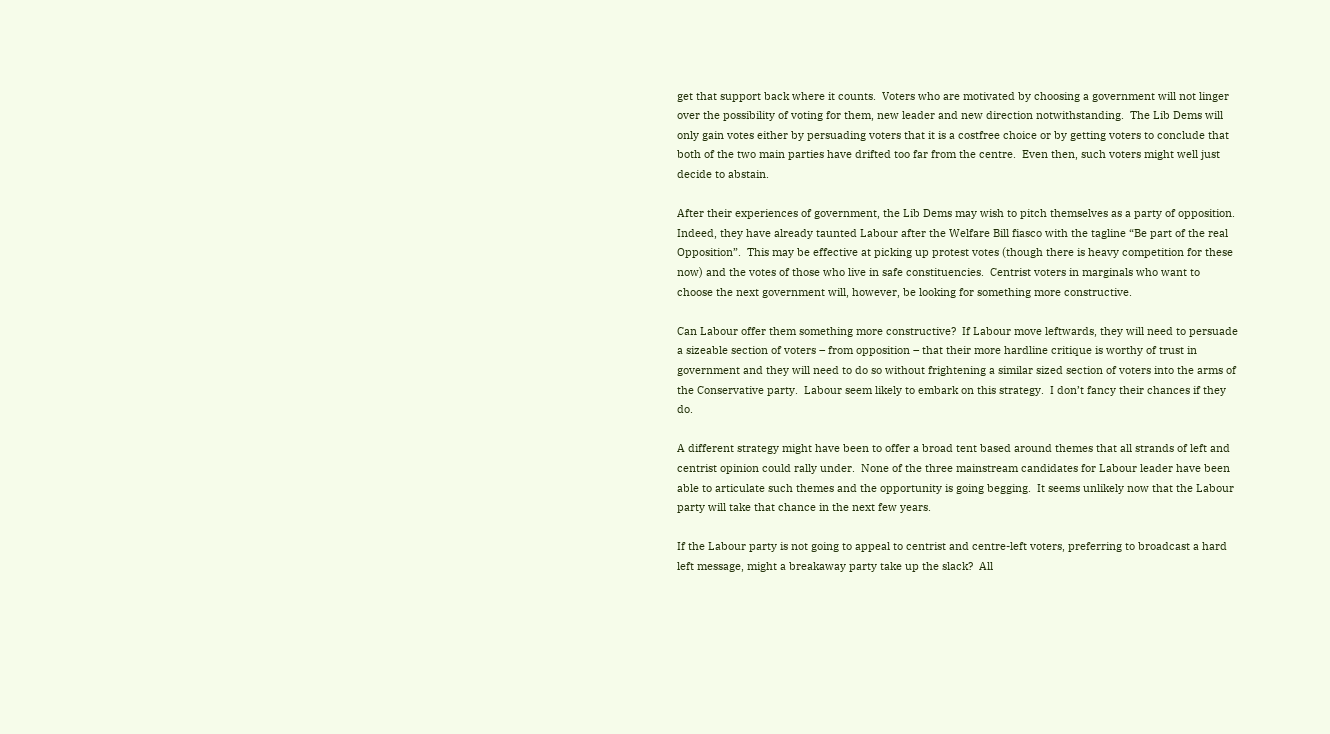get that support back where it counts.  Voters who are motivated by choosing a government will not linger over the possibility of voting for them, new leader and new direction notwithstanding.  The Lib Dems will only gain votes either by persuading voters that it is a costfree choice or by getting voters to conclude that both of the two main parties have drifted too far from the centre.  Even then, such voters might well just decide to abstain.

After their experiences of government, the Lib Dems may wish to pitch themselves as a party of opposition.  Indeed, they have already taunted Labour after the Welfare Bill fiasco with the tagline “Be part of the real Opposition”.  This may be effective at picking up protest votes (though there is heavy competition for these now) and the votes of those who live in safe constituencies.  Centrist voters in marginals who want to choose the next government will, however, be looking for something more constructive.

Can Labour offer them something more constructive?  If Labour move leftwards, they will need to persuade a sizeable section of voters – from opposition – that their more hardline critique is worthy of trust in government and they will need to do so without frightening a similar sized section of voters into the arms of the Conservative party.  Labour seem likely to embark on this strategy.  I don’t fancy their chances if they do.

A different strategy might have been to offer a broad tent based around themes that all strands of left and centrist opinion could rally under.  None of the three mainstream candidates for Labour leader have been able to articulate such themes and the opportunity is going begging.  It seems unlikely now that the Labour party will take that chance in the next few years.

If the Labour party is not going to appeal to centrist and centre-left voters, preferring to broadcast a hard left message, might a breakaway party take up the slack?  All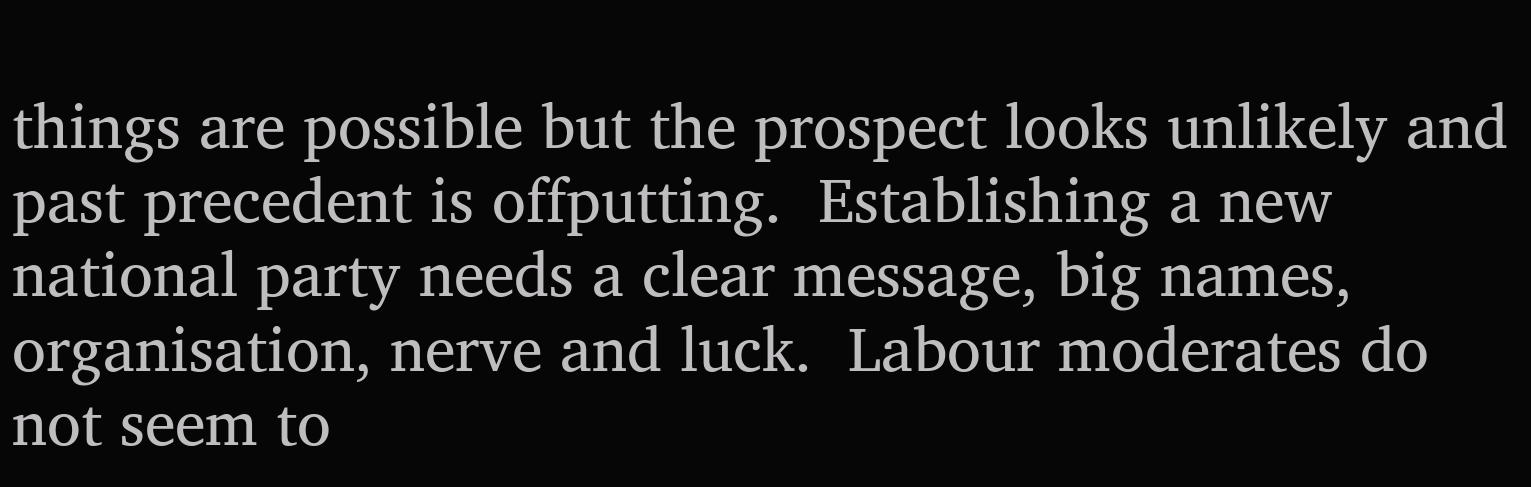things are possible but the prospect looks unlikely and past precedent is offputting.  Establishing a new national party needs a clear message, big names, organisation, nerve and luck.  Labour moderates do not seem to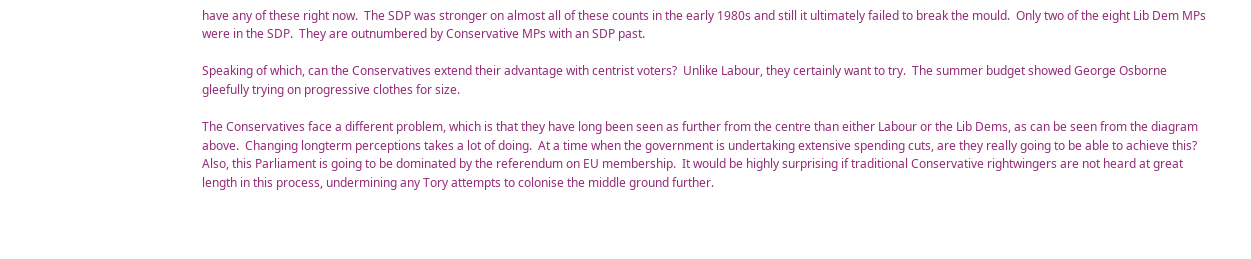have any of these right now.  The SDP was stronger on almost all of these counts in the early 1980s and still it ultimately failed to break the mould.  Only two of the eight Lib Dem MPs were in the SDP.  They are outnumbered by Conservative MPs with an SDP past.

Speaking of which, can the Conservatives extend their advantage with centrist voters?  Unlike Labour, they certainly want to try.  The summer budget showed George Osborne gleefully trying on progressive clothes for size.

The Conservatives face a different problem, which is that they have long been seen as further from the centre than either Labour or the Lib Dems, as can be seen from the diagram above.  Changing longterm perceptions takes a lot of doing.  At a time when the government is undertaking extensive spending cuts, are they really going to be able to achieve this?  Also, this Parliament is going to be dominated by the referendum on EU membership.  It would be highly surprising if traditional Conservative rightwingers are not heard at great length in this process, undermining any Tory attempts to colonise the middle ground further.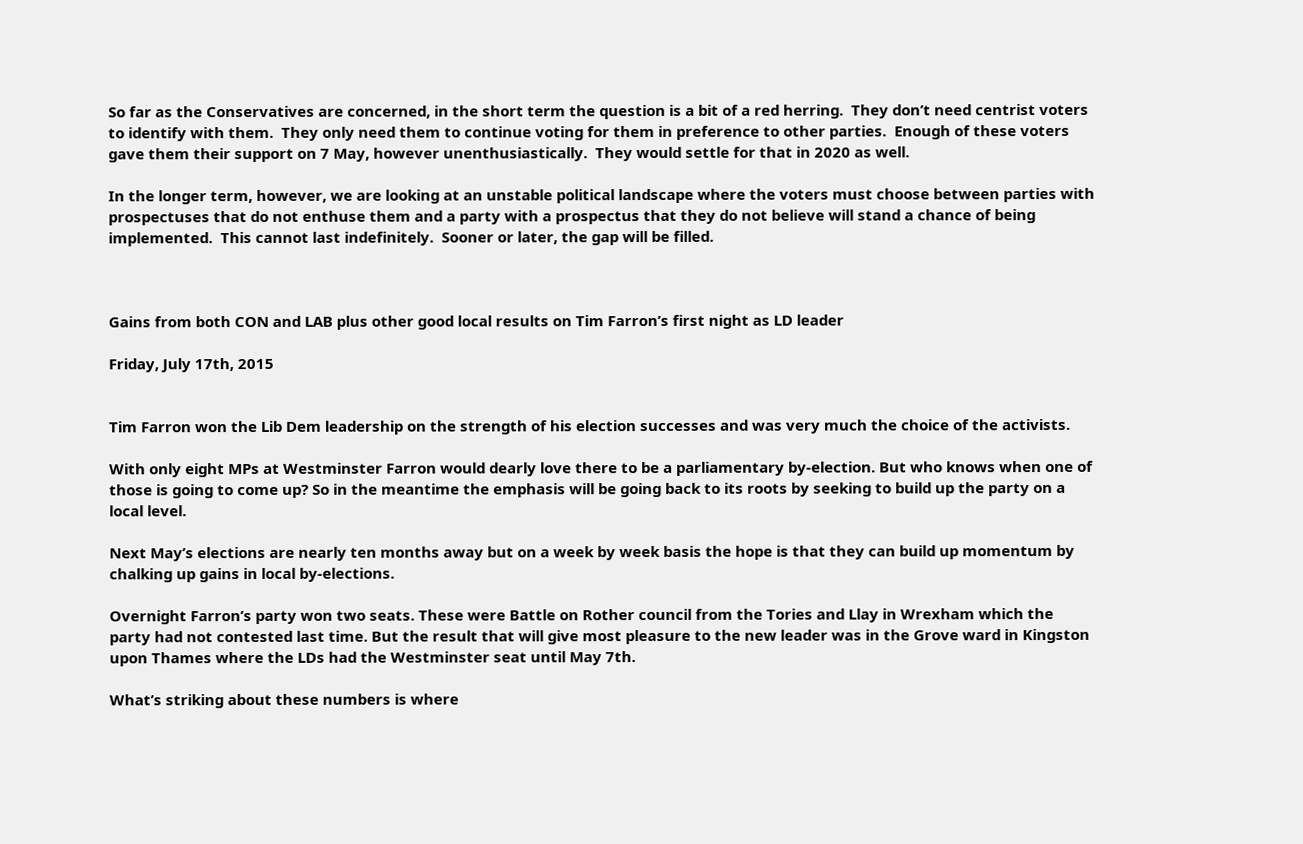So far as the Conservatives are concerned, in the short term the question is a bit of a red herring.  They don’t need centrist voters to identify with them.  They only need them to continue voting for them in preference to other parties.  Enough of these voters gave them their support on 7 May, however unenthusiastically.  They would settle for that in 2020 as well.

In the longer term, however, we are looking at an unstable political landscape where the voters must choose between parties with prospectuses that do not enthuse them and a party with a prospectus that they do not believe will stand a chance of being implemented.  This cannot last indefinitely.  Sooner or later, the gap will be filled.



Gains from both CON and LAB plus other good local results on Tim Farron’s first night as LD leader

Friday, July 17th, 2015


Tim Farron won the Lib Dem leadership on the strength of his election successes and was very much the choice of the activists.

With only eight MPs at Westminster Farron would dearly love there to be a parliamentary by-election. But who knows when one of those is going to come up? So in the meantime the emphasis will be going back to its roots by seeking to build up the party on a local level.

Next May’s elections are nearly ten months away but on a week by week basis the hope is that they can build up momentum by chalking up gains in local by-elections.

Overnight Farron’s party won two seats. These were Battle on Rother council from the Tories and Llay in Wrexham which the party had not contested last time. But the result that will give most pleasure to the new leader was in the Grove ward in Kingston upon Thames where the LDs had the Westminster seat until May 7th.

What’s striking about these numbers is where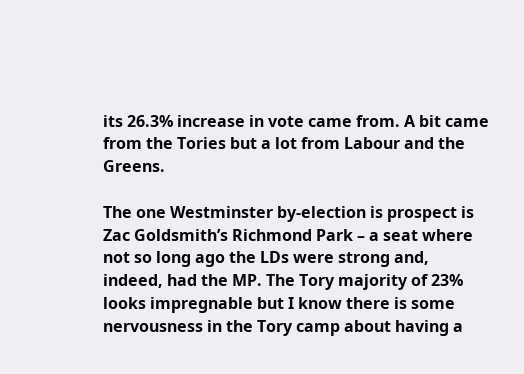its 26.3% increase in vote came from. A bit came from the Tories but a lot from Labour and the Greens.

The one Westminster by-election is prospect is Zac Goldsmith’s Richmond Park – a seat where not so long ago the LDs were strong and, indeed, had the MP. The Tory majority of 23% looks impregnable but I know there is some nervousness in the Tory camp about having a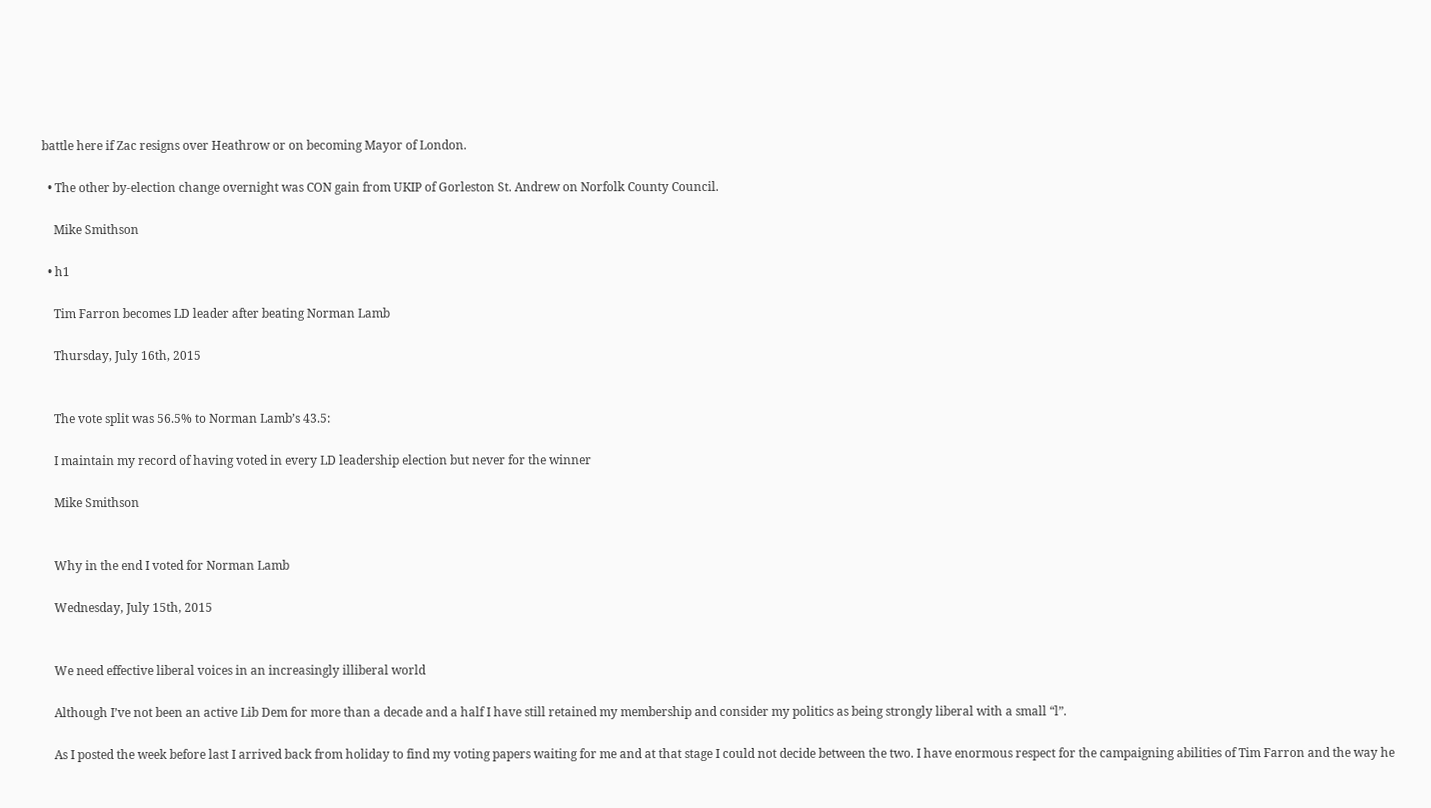battle here if Zac resigns over Heathrow or on becoming Mayor of London.

  • The other by-election change overnight was CON gain from UKIP of Gorleston St. Andrew on Norfolk County Council.

    Mike Smithson

  • h1

    Tim Farron becomes LD leader after beating Norman Lamb

    Thursday, July 16th, 2015


    The vote split was 56.5% to Norman Lamb’s 43.5:

    I maintain my record of having voted in every LD leadership election but never for the winner

    Mike Smithson


    Why in the end I voted for Norman Lamb

    Wednesday, July 15th, 2015


    We need effective liberal voices in an increasingly illiberal world

    Although I’ve not been an active Lib Dem for more than a decade and a half I have still retained my membership and consider my politics as being strongly liberal with a small “l”.

    As I posted the week before last I arrived back from holiday to find my voting papers waiting for me and at that stage I could not decide between the two. I have enormous respect for the campaigning abilities of Tim Farron and the way he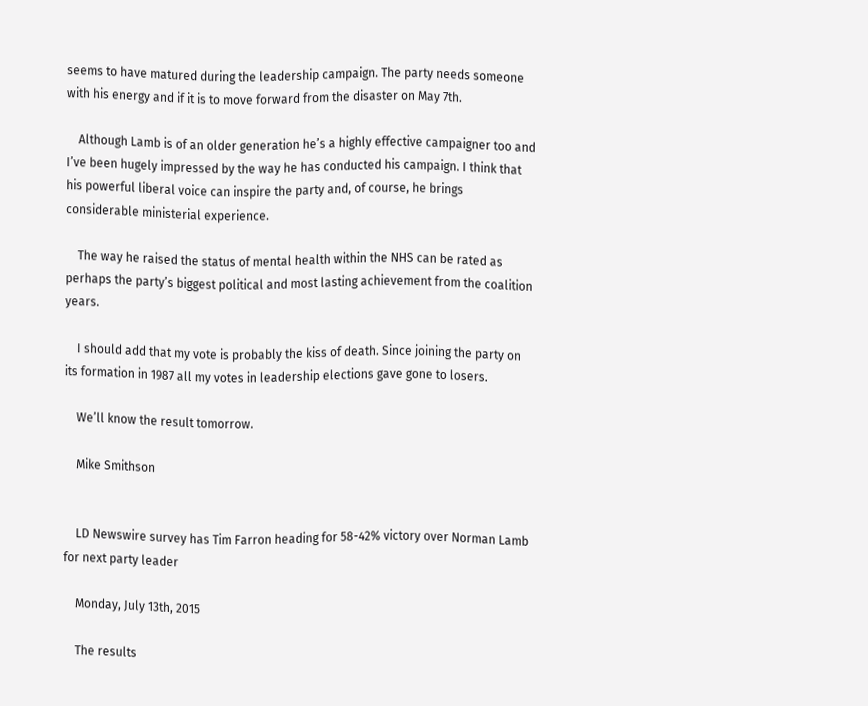seems to have matured during the leadership campaign. The party needs someone with his energy and if it is to move forward from the disaster on May 7th.

    Although Lamb is of an older generation he’s a highly effective campaigner too and I’ve been hugely impressed by the way he has conducted his campaign. I think that his powerful liberal voice can inspire the party and, of course, he brings considerable ministerial experience.

    The way he raised the status of mental health within the NHS can be rated as perhaps the party’s biggest political and most lasting achievement from the coalition years.

    I should add that my vote is probably the kiss of death. Since joining the party on its formation in 1987 all my votes in leadership elections gave gone to losers.

    We’ll know the result tomorrow.

    Mike Smithson


    LD Newswire survey has Tim Farron heading for 58-42% victory over Norman Lamb for next party leader

    Monday, July 13th, 2015

    The results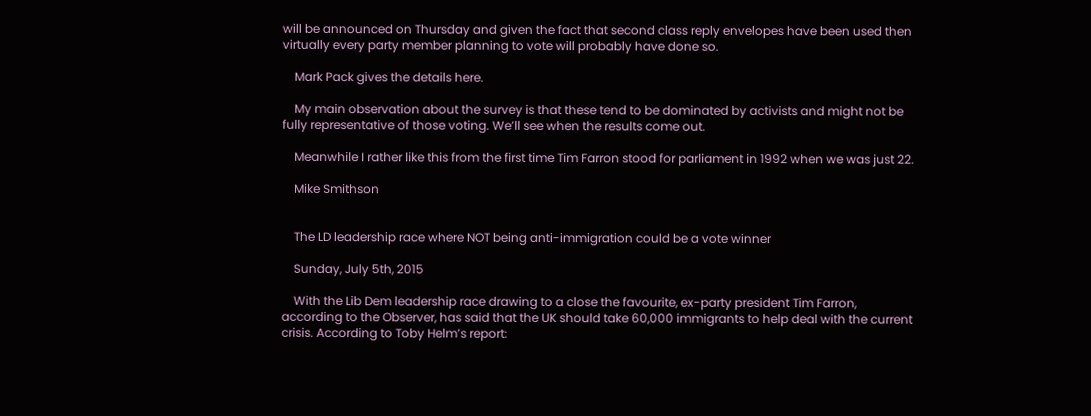will be announced on Thursday and given the fact that second class reply envelopes have been used then virtually every party member planning to vote will probably have done so.

    Mark Pack gives the details here.

    My main observation about the survey is that these tend to be dominated by activists and might not be fully representative of those voting. We’ll see when the results come out.

    Meanwhile I rather like this from the first time Tim Farron stood for parliament in 1992 when we was just 22.

    Mike Smithson


    The LD leadership race where NOT being anti-immigration could be a vote winner

    Sunday, July 5th, 2015

    With the Lib Dem leadership race drawing to a close the favourite, ex-party president Tim Farron, according to the Observer, has said that the UK should take 60,000 immigrants to help deal with the current crisis. According to Toby Helm’s report: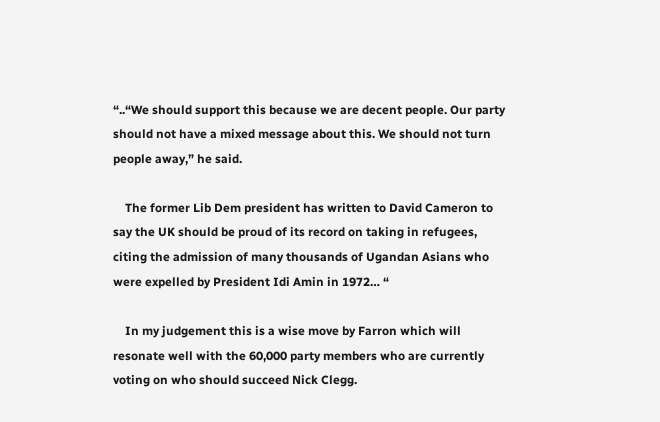“..“We should support this because we are decent people. Our party should not have a mixed message about this. We should not turn people away,” he said.

    The former Lib Dem president has written to David Cameron to say the UK should be proud of its record on taking in refugees, citing the admission of many thousands of Ugandan Asians who were expelled by President Idi Amin in 1972… “

    In my judgement this is a wise move by Farron which will resonate well with the 60,000 party members who are currently voting on who should succeed Nick Clegg.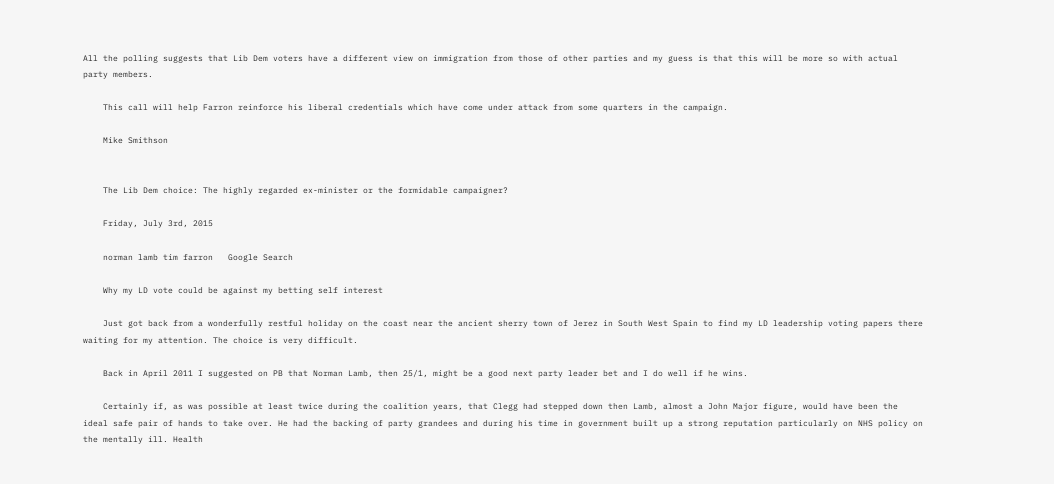All the polling suggests that Lib Dem voters have a different view on immigration from those of other parties and my guess is that this will be more so with actual party members.

    This call will help Farron reinforce his liberal credentials which have come under attack from some quarters in the campaign.

    Mike Smithson


    The Lib Dem choice: The highly regarded ex-minister or the formidable campaigner?

    Friday, July 3rd, 2015

    norman lamb tim farron   Google Search

    Why my LD vote could be against my betting self interest

    Just got back from a wonderfully restful holiday on the coast near the ancient sherry town of Jerez in South West Spain to find my LD leadership voting papers there waiting for my attention. The choice is very difficult.

    Back in April 2011 I suggested on PB that Norman Lamb, then 25/1, might be a good next party leader bet and I do well if he wins.

    Certainly if, as was possible at least twice during the coalition years, that Clegg had stepped down then Lamb, almost a John Major figure, would have been the ideal safe pair of hands to take over. He had the backing of party grandees and during his time in government built up a strong reputation particularly on NHS policy on the mentally ill. Health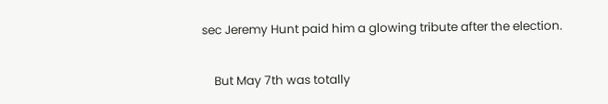sec Jeremy Hunt paid him a glowing tribute after the election.

    But May 7th was totally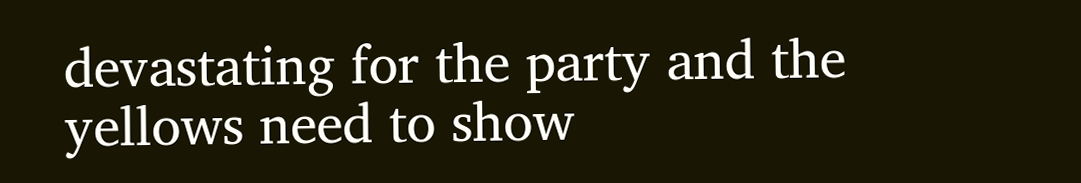devastating for the party and the yellows need to show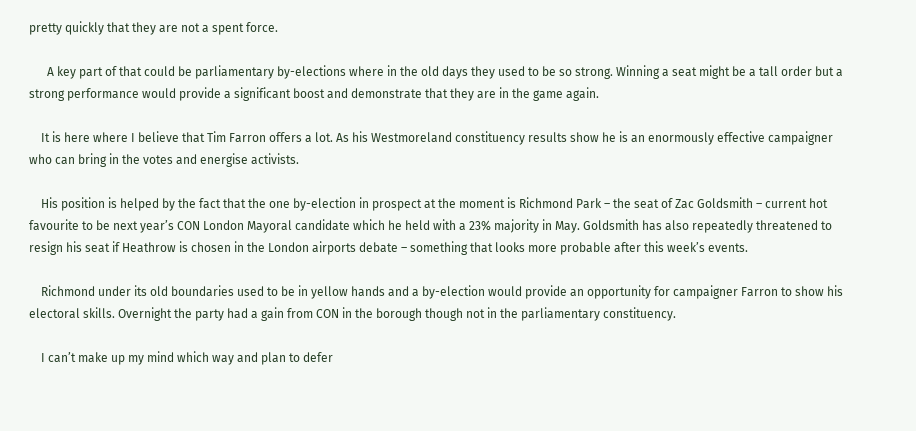pretty quickly that they are not a spent force.

      A key part of that could be parliamentary by-elections where in the old days they used to be so strong. Winning a seat might be a tall order but a strong performance would provide a significant boost and demonstrate that they are in the game again.

    It is here where I believe that Tim Farron offers a lot. As his Westmoreland constituency results show he is an enormously effective campaigner who can bring in the votes and energise activists.

    His position is helped by the fact that the one by-election in prospect at the moment is Richmond Park – the seat of Zac Goldsmith – current hot favourite to be next year’s CON London Mayoral candidate which he held with a 23% majority in May. Goldsmith has also repeatedly threatened to resign his seat if Heathrow is chosen in the London airports debate – something that looks more probable after this week’s events.

    Richmond under its old boundaries used to be in yellow hands and a by-election would provide an opportunity for campaigner Farron to show his electoral skills. Overnight the party had a gain from CON in the borough though not in the parliamentary constituency.

    I can’t make up my mind which way and plan to defer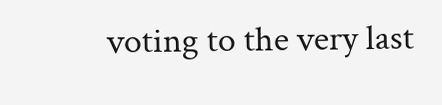voting to the very last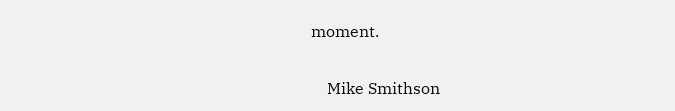moment.

    Mike Smithson